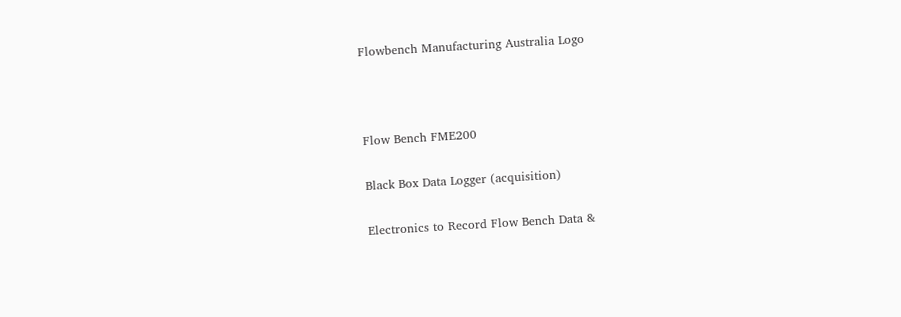Flowbench Manufacturing Australia Logo



Flow Bench FME200

Black Box Data Logger (acquisition)

Electronics to Record Flow Bench Data &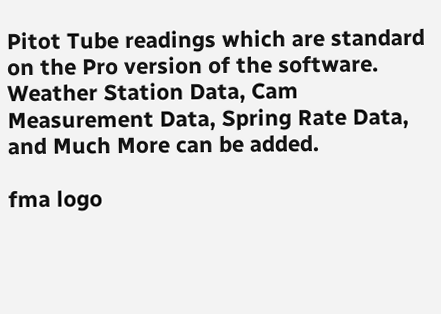Pitot Tube readings which are standard on the Pro version of the software. Weather Station Data, Cam Measurement Data, Spring Rate Data, and Much More can be added.

fma logo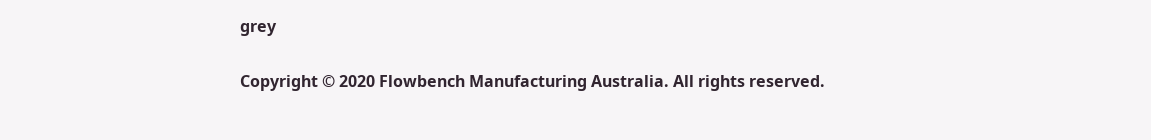grey

Copyright © 2020 Flowbench Manufacturing Australia. All rights reserved.